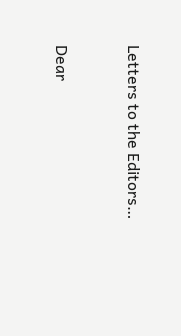Letters to the Editors…


Dear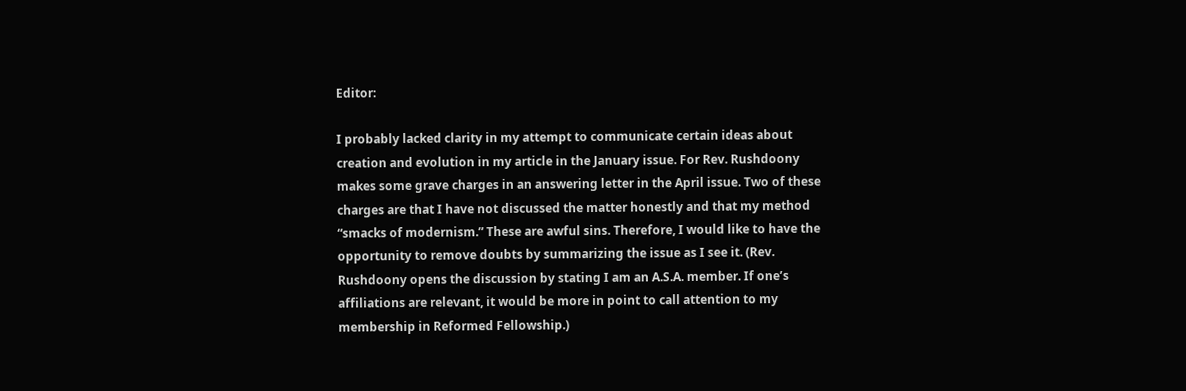Editor:

I probably lacked clarity in my attempt to communicate certain ideas about creation and evolution in my article in the January issue. For Rev. Rushdoony makes some grave charges in an answering letter in the April issue. Two of these charges are that I have not discussed the matter honestly and that my method “smacks of modernism.” These are awful sins. Therefore, I would like to have the opportunity to remove doubts by summarizing the issue as I see it. (Rev. Rushdoony opens the discussion by stating I am an A.S.A. member. If one’s affiliations are relevant, it would be more in point to call attention to my membership in Reformed Fellowship.)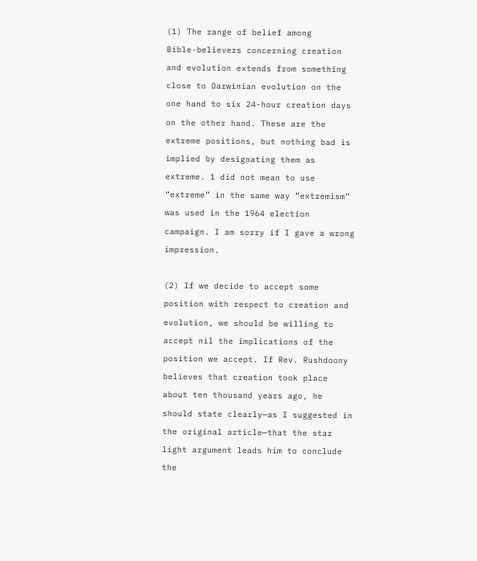(1) The range of belief among Bible·believers concerning creation and evolution extends from something close to Darwinian evolution on the one hand to six 24-hour creation days on the other hand. These are the extreme positions, but nothing bad is implied by designating them as extreme. 1 did not mean to use “extreme” in the same way “extremism” was used in the 1964 election campaign. I am sorry if I gave a wrong impression.

(2) If we decide to accept some position with respect to creation and evolution, we should be willing to accept nil the implications of the position we accept. If Rev. Rushdoony believes that creation took place about ten thousand years ago, he should state clearly—as I suggested in the original article—that the star light argument leads him to conclude the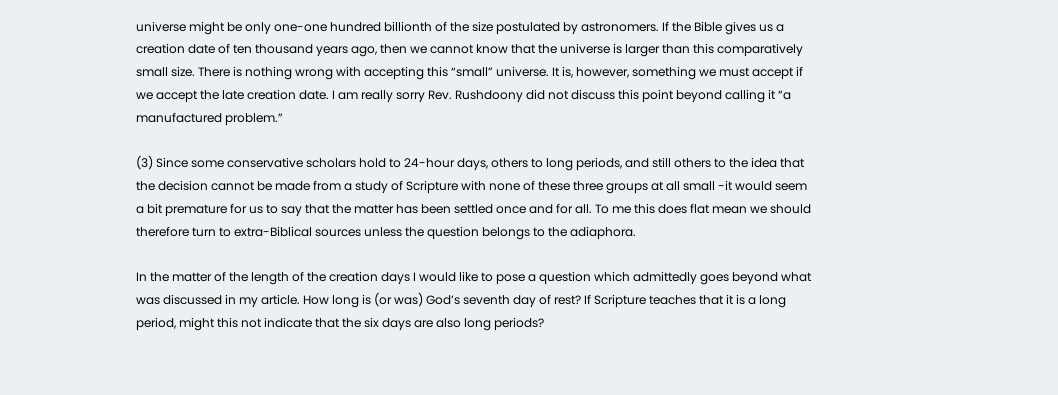universe might be only one-one hundred billionth of the size postulated by astronomers. If the Bible gives us a creation date of ten thousand years ago, then we cannot know that the universe is larger than this comparatively small size. There is nothing wrong with accepting this “small” universe. It is, however, something we must accept if we accept the late creation date. I am really sorry Rev. Rushdoony did not discuss this point beyond calling it “a manufactured problem.”

(3) Since some conservative scholars hold to 24-hour days, others to long periods, and still others to the idea that the decision cannot be made from a study of Scripture with none of these three groups at all small -it would seem a bit premature for us to say that the matter has been settled once and for all. To me this does flat mean we should therefore turn to extra-Biblical sources unless the question belongs to the adiaphora.

In the matter of the length of the creation days I would like to pose a question which admittedly goes beyond what was discussed in my article. How long is (or was) God’s seventh day of rest? If Scripture teaches that it is a long period, might this not indicate that the six days are also long periods?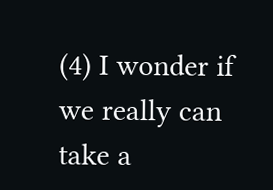(4) I wonder if we really can take a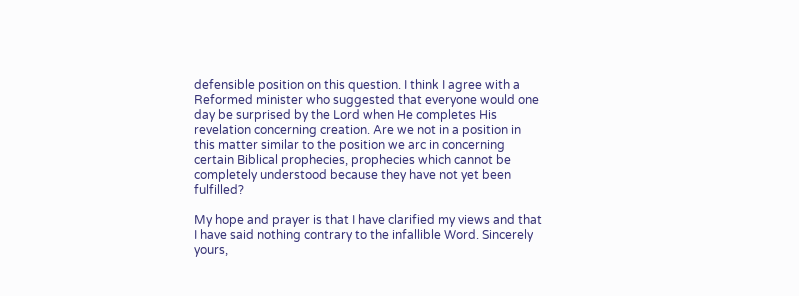defensible position on this question. I think I agree with a Reformed minister who suggested that everyone would one day be surprised by the Lord when He completes His revelation concerning creation. Are we not in a position in this matter similar to the position we arc in concerning certain Biblical prophecies, prophecies which cannot be completely understood because they have not yet been fulfilled?

My hope and prayer is that I have clarified my views and that I have said nothing contrary to the infallible Word. Sincerely yours,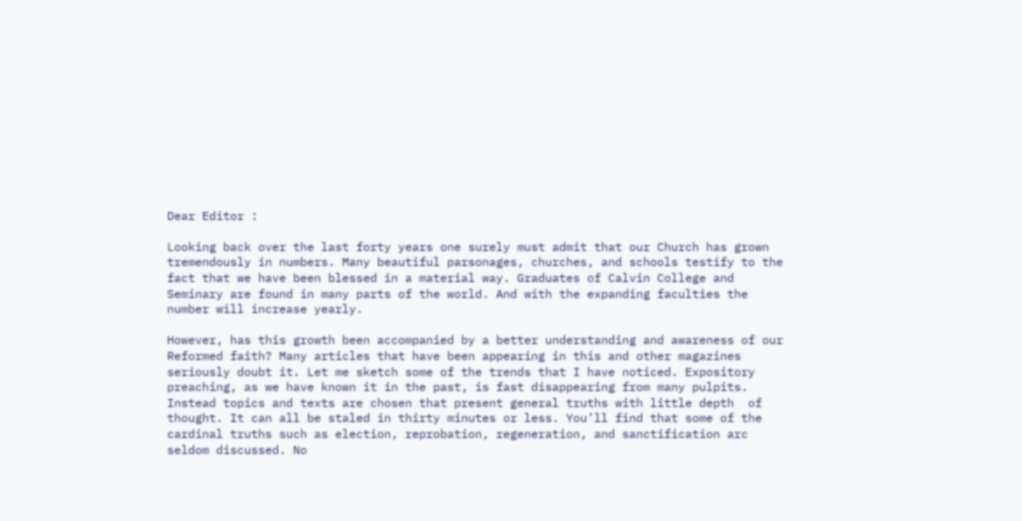Dear Editor :

Looking back over the last forty years one surely must admit that our Church has grown tremendously in numbers. Many beautiful parsonages, churches, and schools testify to the fact that we have been blessed in a material way. Graduates of Calvin College and Seminary are found in many parts of the world. And with the expanding faculties the number will increase yearly.

However, has this growth been accompanied by a better understanding and awareness of our Reformed faith? Many articles that have been appearing in this and other magazines seriously doubt it. Let me sketch some of the trends that I have noticed. Expository preaching, as we have known it in the past, is fast disappearing from many pulpits. Instead topics and texts are chosen that present general truths with little depth  of thought. It can all be staled in thirty minutes or less. You’ll find that some of the cardinal truths such as election, reprobation, regeneration, and sanctification arc seldom discussed. No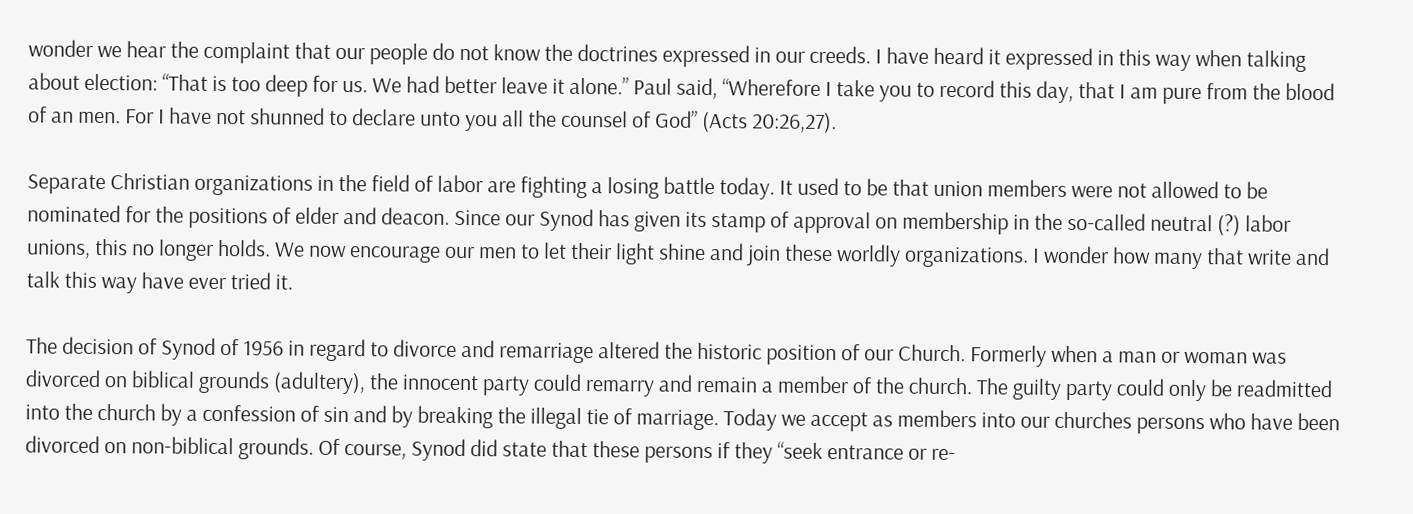wonder we hear the complaint that our people do not know the doctrines expressed in our creeds. I have heard it expressed in this way when talking about election: “That is too deep for us. We had better leave it alone.” Paul said, “Wherefore I take you to record this day, that I am pure from the blood of an men. For I have not shunned to declare unto you all the counsel of God” (Acts 20:26,27).

Separate Christian organizations in the field of labor are fighting a losing battle today. It used to be that union members were not allowed to be nominated for the positions of elder and deacon. Since our Synod has given its stamp of approval on membership in the so-called neutral (?) labor unions, this no longer holds. We now encourage our men to let their light shine and join these worldly organizations. I wonder how many that write and talk this way have ever tried it.

The decision of Synod of 1956 in regard to divorce and remarriage altered the historic position of our Church. Formerly when a man or woman was divorced on biblical grounds (adultery), the innocent party could remarry and remain a member of the church. The guilty party could only be readmitted into the church by a confession of sin and by breaking the illegal tie of marriage. Today we accept as members into our churches persons who have been divorced on non-biblical grounds. Of course, Synod did state that these persons if they “seek entrance or re-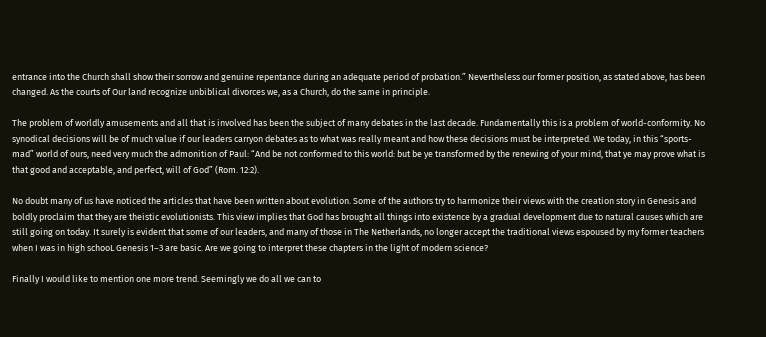entrance into the Church shall show their sorrow and genuine repentance during an adequate period of probation.” Nevertheless our former position, as stated above, has been changed. As the courts of Our land recognize unbiblical divorces we, as a Church, do the same in principle.

The problem of worldly amusements and all that is involved has been the subject of many debates in the last decade. Fundamentally this is a problem of world-conformity. No synodical decisions will be of much value if our leaders carryon debates as to what was really meant and how these decisions must be interpreted. We today, in this “sports-mad” world of ours, need very much the admonition of Paul: “And be not conformed to this world: but be ye transformed by the renewing of your mind, that ye may prove what is that good and acceptable, and perfect, will of God” (Rom. 12:2).

No doubt many of us have noticed the articles that have been written about evolution. Some of the authors try to harmonize their views with the creation story in Genesis and boldly proclaim that they are theistic evolutionists. This view implies that God has brought all things into existence by a gradual development due to natural causes which are still going on today. It surely is evident that some of our leaders, and many of those in The Netherlands, no longer accept the traditional views espoused by my former teachers when I was in high schooL Genesis 1–3 are basic. Are we going to interpret these chapters in the light of modern science?

Finally I would like to mention one more trend. Seemingly we do all we can to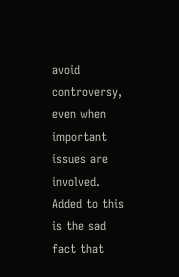avoid controversy, even when important issues are involved. Added to this is the sad fact that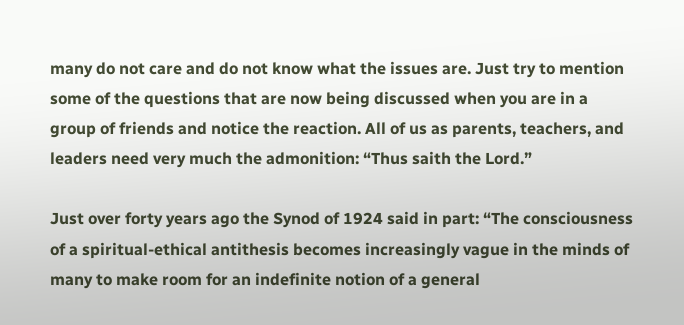many do not care and do not know what the issues are. Just try to mention some of the questions that are now being discussed when you are in a group of friends and notice the reaction. All of us as parents, teachers, and leaders need very much the admonition: “Thus saith the Lord.”

Just over forty years ago the Synod of 1924 said in part: “The consciousness of a spiritual-ethical antithesis becomes increasingly vague in the minds of many to make room for an indefinite notion of a general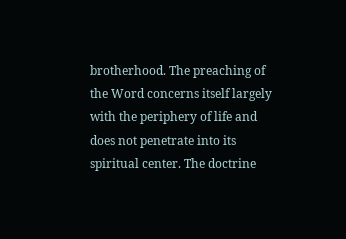brotherhood. The preaching of the Word concerns itself largely with the periphery of life and does not penetrate into its spiritual center. The doctrine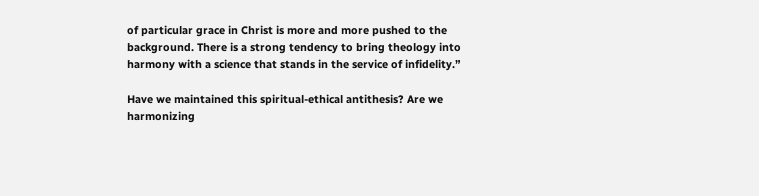of particular grace in Christ is more and more pushed to the background. There is a strong tendency to bring theology into harmony with a science that stands in the service of infidelity.”

Have we maintained this spiritual-ethical antithesis? Are we harmonizing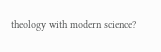theology with modern science?